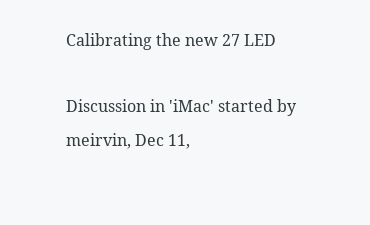Calibrating the new 27 LED

Discussion in 'iMac' started by meirvin, Dec 11,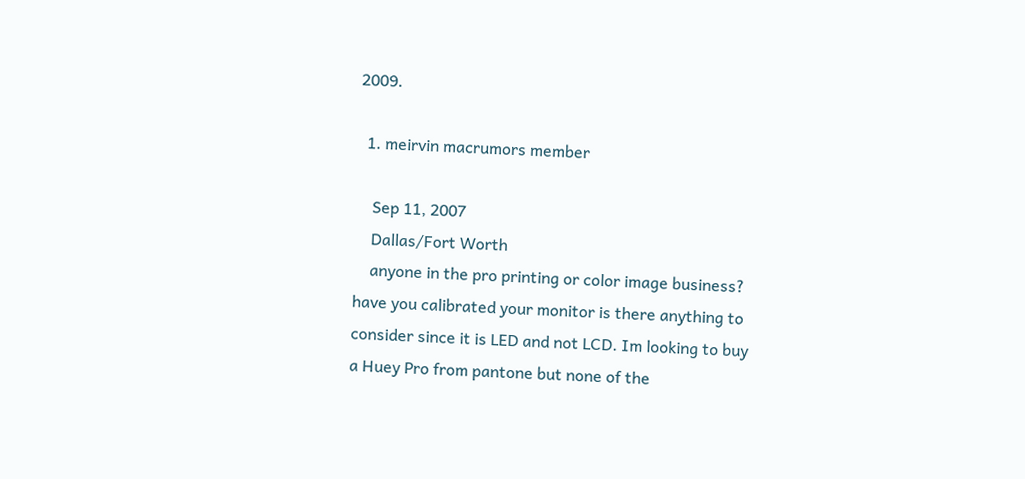2009.

  1. meirvin macrumors member

    Sep 11, 2007
    Dallas/Fort Worth
    anyone in the pro printing or color image business? have you calibrated your monitor is there anything to consider since it is LED and not LCD. Im looking to buy a Huey Pro from pantone but none of the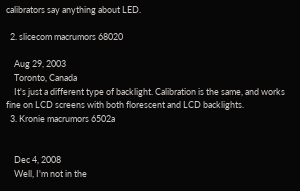calibrators say anything about LED.

  2. slicecom macrumors 68020

    Aug 29, 2003
    Toronto, Canada
    It's just a different type of backlight. Calibration is the same, and works fine on LCD screens with both florescent and LCD backlights.
  3. Kronie macrumors 6502a


    Dec 4, 2008
    Well, I'm not in the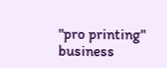"pro printing" business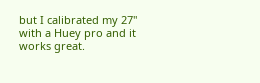but I calibrated my 27" with a Huey pro and it works great.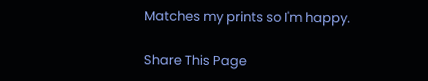Matches my prints so I'm happy.

Share This Page